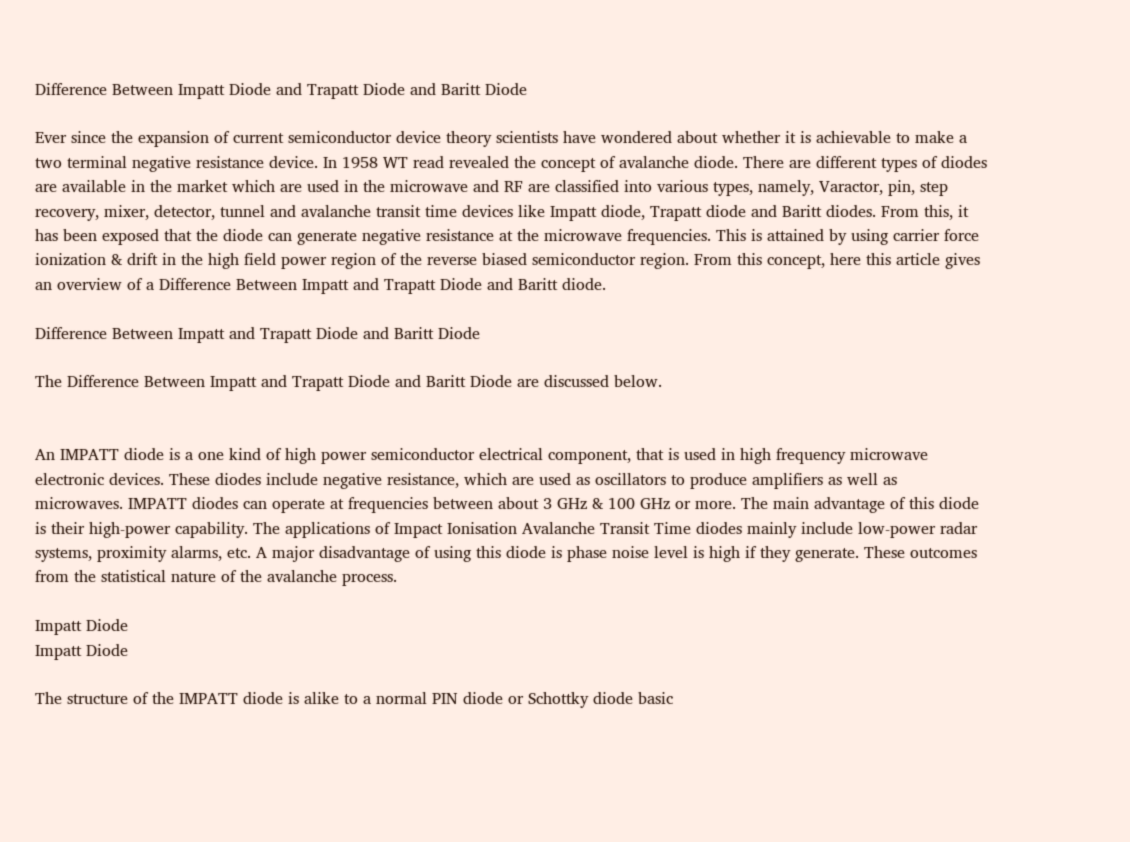Difference Between Impatt Diode and Trapatt Diode and Baritt Diode

Ever since the expansion of current semiconductor device theory scientists have wondered about whether it is achievable to make a two terminal negative resistance device. In 1958 WT read revealed the concept of avalanche diode. There are different types of diodes are available in the market which are used in the microwave and RF are classified into various types, namely, Varactor, pin, step recovery, mixer, detector, tunnel and avalanche transit time devices like Impatt diode, Trapatt diode and Baritt diodes. From this, it has been exposed that the diode can generate negative resistance at the microwave frequencies. This is attained by using carrier force ionization & drift in the high field power region of the reverse biased semiconductor region. From this concept, here this article gives an overview of a Difference Between Impatt and Trapatt Diode and Baritt diode.

Difference Between Impatt and Trapatt Diode and Baritt Diode

The Difference Between Impatt and Trapatt Diode and Baritt Diode are discussed below.


An IMPATT diode is a one kind of high power semiconductor electrical component, that is used in high frequency microwave electronic devices. These diodes include negative resistance, which are used as oscillators to produce amplifiers as well as microwaves. IMPATT diodes can operate at frequencies between about 3 GHz & 100 GHz or more. The main advantage of this diode is their high-power capability. The applications of Impact Ionisation Avalanche Transit Time diodes mainly include low-power radar systems, proximity alarms, etc. A major disadvantage of using this diode is phase noise level is high if they generate. These outcomes from the statistical nature of the avalanche process.

Impatt Diode
Impatt Diode

The structure of the IMPATT diode is alike to a normal PIN diode or Schottky diode basic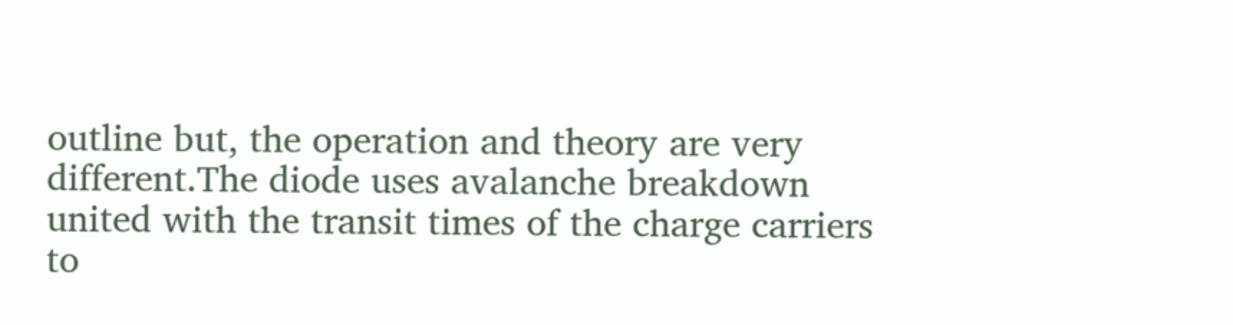outline but, the operation and theory are very different.The diode uses avalanche breakdown united with the transit times of the charge carriers to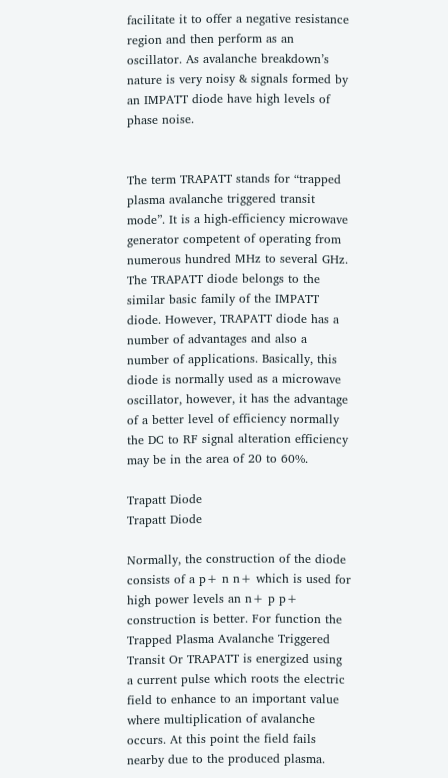facilitate it to offer a negative resistance region and then perform as an oscillator. As avalanche breakdown’s nature is very noisy & signals formed by an IMPATT diode have high levels of phase noise.


The term TRAPATT stands for “trapped plasma avalanche triggered transit mode”. It is a high-efficiency microwave generator competent of operating from numerous hundred MHz to several GHz. The TRAPATT diode belongs to the similar basic family of the IMPATT diode. However, TRAPATT diode has a number of advantages and also a number of applications. Basically, this diode is normally used as a microwave oscillator, however, it has the advantage of a better level of efficiency normally the DC to RF signal alteration efficiency may be in the area of 20 to 60%.

Trapatt Diode
Trapatt Diode

Normally, the construction of the diode consists of a p+ n n+ which is used for high power levels an n+ p p+ construction is better. For function the Trapped Plasma Avalanche Triggered Transit Or TRAPATT is energized using a current pulse which roots the electric field to enhance to an important value where multiplication of avalanche occurs. At this point the field fails nearby due to the produced plasma.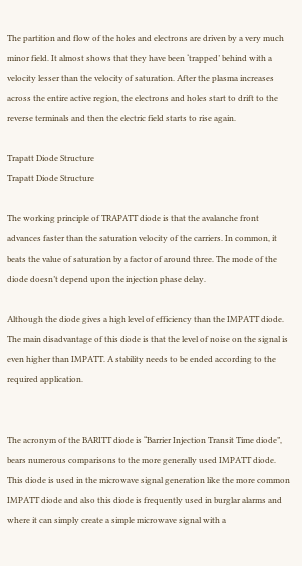The partition and flow of the holes and electrons are driven by a very much minor field. It almost shows that they have been ‘trapped’ behind with a velocity lesser than the velocity of saturation. After the plasma increases across the entire active region, the electrons and holes start to drift to the reverse terminals and then the electric field starts to rise again.

Trapatt Diode Structure
Trapatt Diode Structure

The working principle of TRAPATT diode is that the avalanche front advances faster than the saturation velocity of the carriers. In common, it beats the value of saturation by a factor of around three. The mode of the diode doesn’t depend upon the injection phase delay.

Although the diode gives a high level of efficiency than the IMPATT diode. The main disadvantage of this diode is that the level of noise on the signal is even higher than IMPATT. A stability needs to be ended according to the required application.


The acronym of the BARITT diode is “Barrier Injection Transit Time diode”, bears numerous comparisons to the more generally used IMPATT diode. This diode is used in the microwave signal generation like the more common IMPATT diode and also this diode is frequently used in burglar alarms and where it can simply create a simple microwave signal with a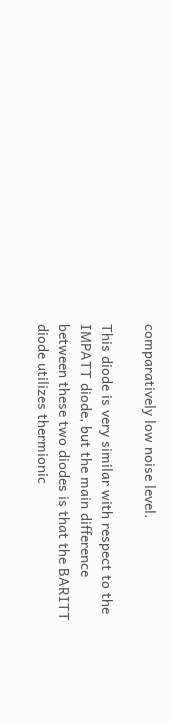comparatively low noise level.

This diode is very similar with respect to the IMPATT diode, but the main difference between these two diodes is that the BARITT diode utilizes thermionic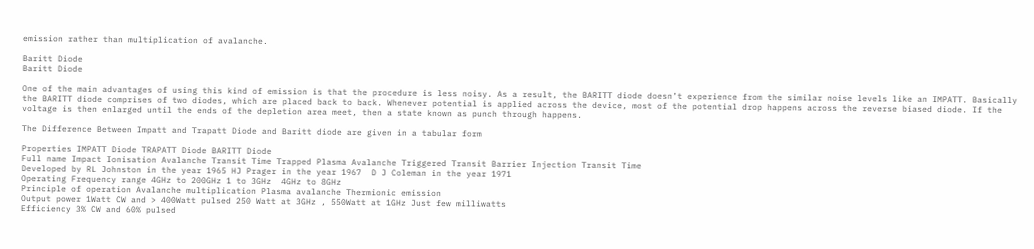emission rather than multiplication of avalanche.

Baritt Diode
Baritt Diode

One of the main advantages of using this kind of emission is that the procedure is less noisy. As a result, the BARITT diode doesn’t experience from the similar noise levels like an IMPATT. Basically the BARITT diode comprises of two diodes, which are placed back to back. Whenever potential is applied across the device, most of the potential drop happens across the reverse biased diode. If the voltage is then enlarged until the ends of the depletion area meet, then a state known as punch through happens.

The Difference Between Impatt and Trapatt Diode and Baritt diode are given in a tabular form

Properties IMPATT Diode TRAPATT Diode BARITT Diode
Full name Impact Ionisation Avalanche Transit Time Trapped Plasma Avalanche Triggered Transit Barrier Injection Transit Time
Developed by RL Johnston in the year 1965 HJ Prager in the year 1967  D J Coleman in the year 1971
Operating Frequency range 4GHz to 200GHz 1 to 3GHz  4GHz to 8GHz
Principle of operation Avalanche multiplication Plasma avalanche Thermionic emission
Output power 1Watt CW and > 400Watt pulsed 250 Watt at 3GHz , 550Watt at 1GHz Just few milliwatts
Efficiency 3% CW and 60% pulsed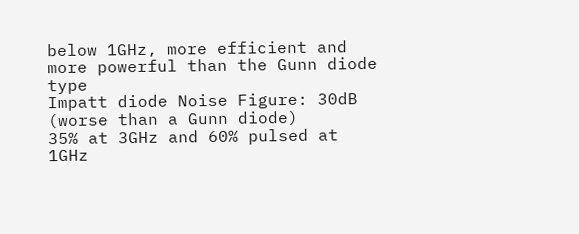below 1GHz, more efficient and more powerful than the Gunn diode type
Impatt diode Noise Figure: 30dB (worse than a Gunn diode)
35% at 3GHz and 60% pulsed at 1GHz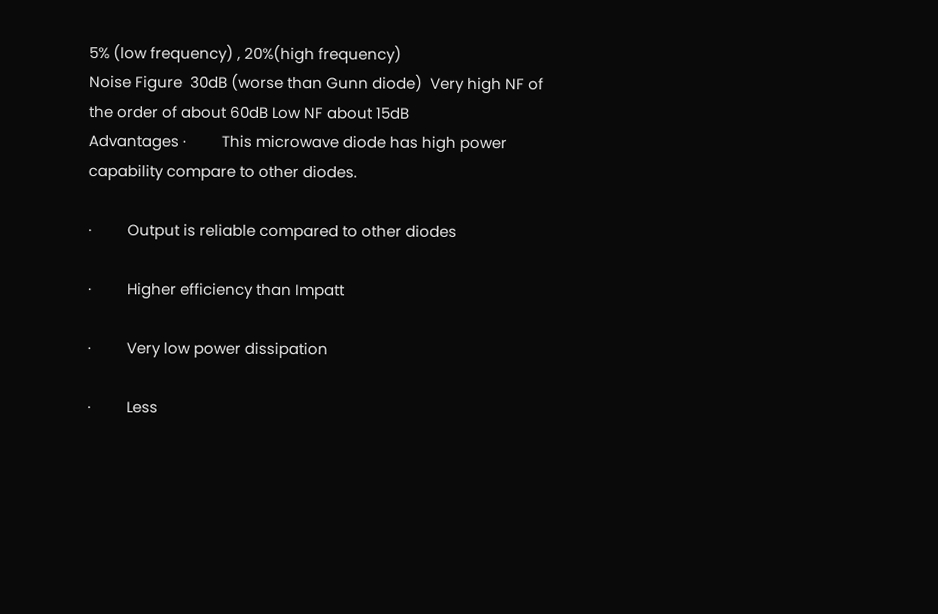5% (low frequency) , 20%(high frequency)
Noise Figure  30dB (worse than Gunn diode)  Very high NF of the order of about 60dB Low NF about 15dB
Advantages ·         This microwave diode has high power capability compare to other diodes.

·         Output is reliable compared to other diodes

·         Higher efficiency than Impatt

·         Very low power dissipation

·         Less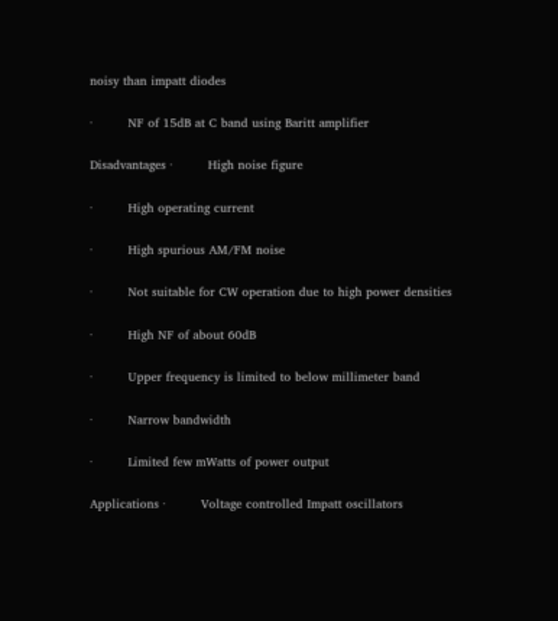noisy than impatt diodes

·         NF of 15dB at C band using Baritt amplifier

Disadvantages ·         High noise figure

·         High operating current

·         High spurious AM/FM noise

·         Not suitable for CW operation due to high power densities

·         High NF of about 60dB

·         Upper frequency is limited to below millimeter band

·         Narrow bandwidth

·         Limited few mWatts of power output

Applications ·         Voltage controlled Impatt oscillators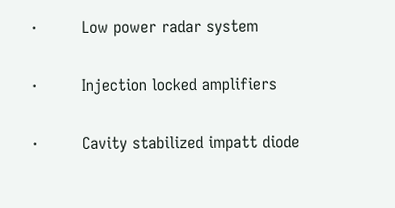·         Low power radar system

·         Injection locked amplifiers

·         Cavity stabilized impatt diode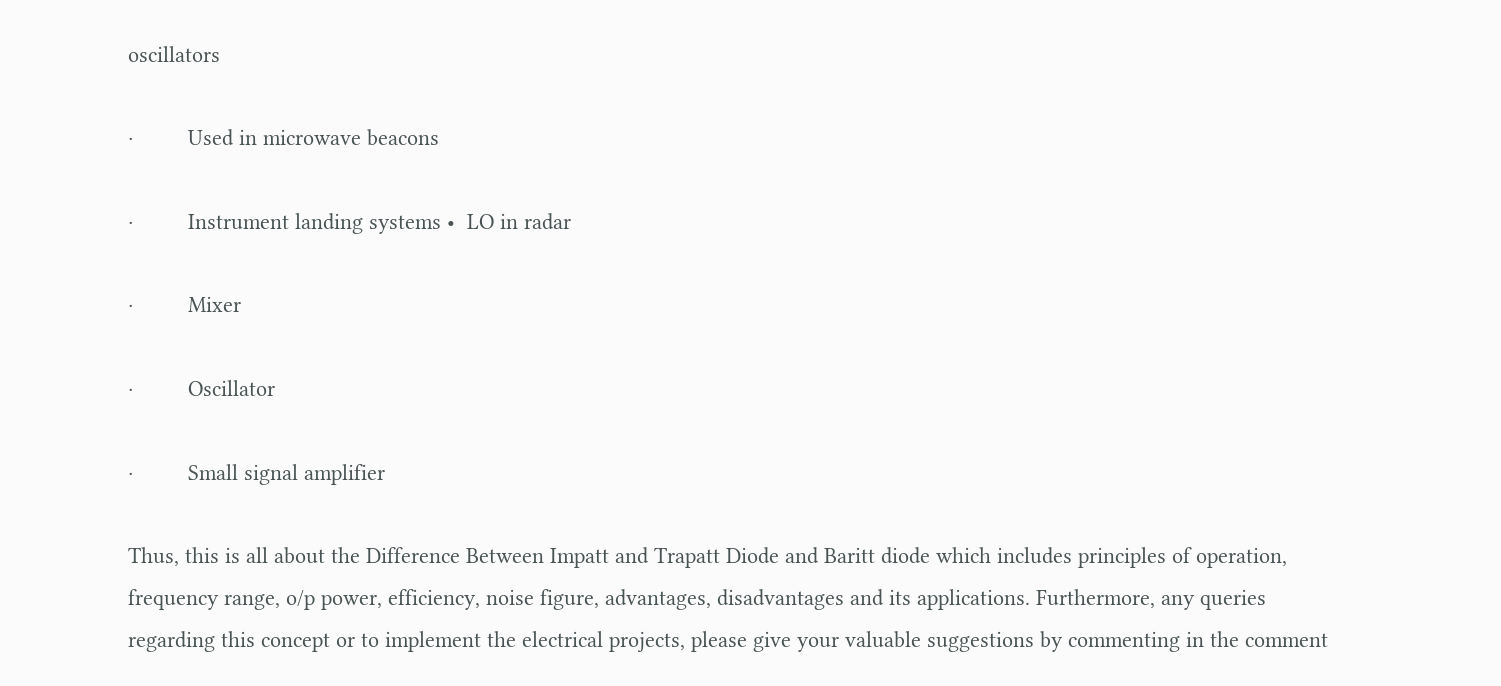oscillators

·         Used in microwave beacons

·         Instrument landing systems •  LO in radar

·         Mixer

·         Oscillator

·         Small signal amplifier

Thus, this is all about the Difference Between Impatt and Trapatt Diode and Baritt diode which includes principles of operation, frequency range, o/p power, efficiency, noise figure, advantages, disadvantages and its applications. Furthermore, any queries regarding this concept or to implement the electrical projects, please give your valuable suggestions by commenting in the comment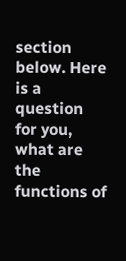section below. Here is a question for you, what are the functions of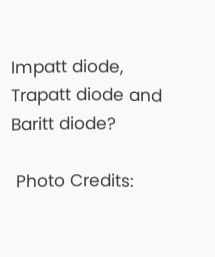Impatt diode, Trapatt diode and Baritt diode?

 Photo Credits: